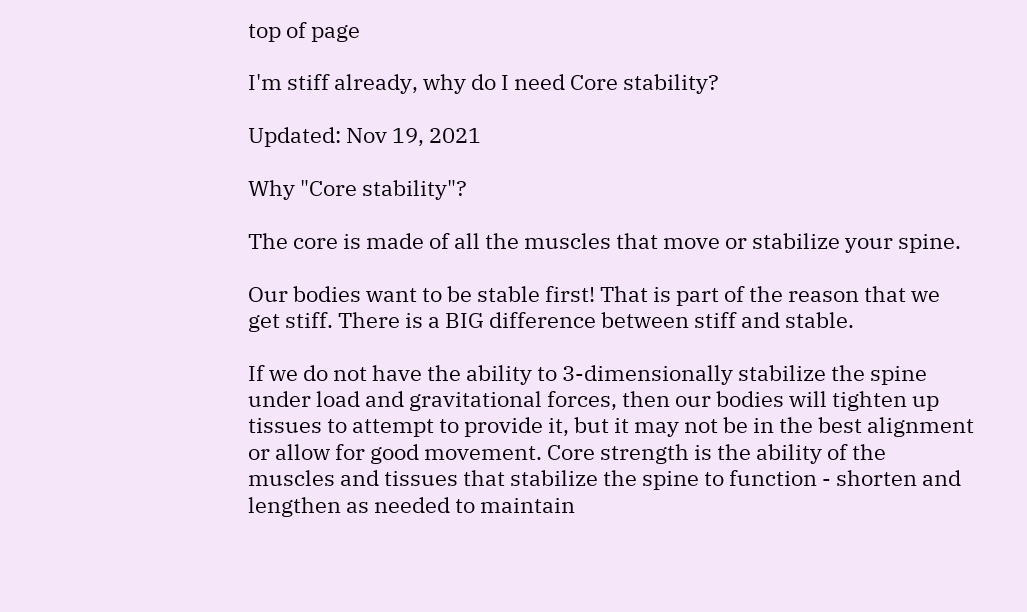top of page

I'm stiff already, why do I need Core stability?

Updated: Nov 19, 2021

Why "Core stability"?

The core is made of all the muscles that move or stabilize your spine.

Our bodies want to be stable first! That is part of the reason that we get stiff. There is a BIG difference between stiff and stable.

If we do not have the ability to 3-dimensionally stabilize the spine under load and gravitational forces, then our bodies will tighten up tissues to attempt to provide it, but it may not be in the best alignment or allow for good movement. Core strength is the ability of the muscles and tissues that stabilize the spine to function - shorten and lengthen as needed to maintain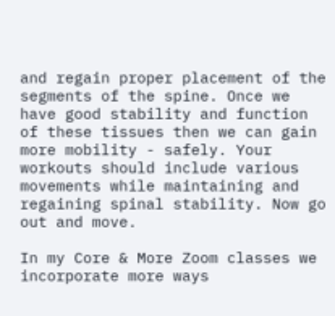and regain proper placement of the segments of the spine. Once we have good stability and function of these tissues then we can gain more mobility - safely. Your workouts should include various movements while maintaining and regaining spinal stability. Now go out and move.

In my Core & More Zoom classes we incorporate more ways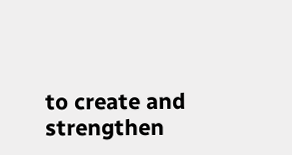to create and strengthen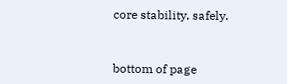core stability, safely.


bottom of page